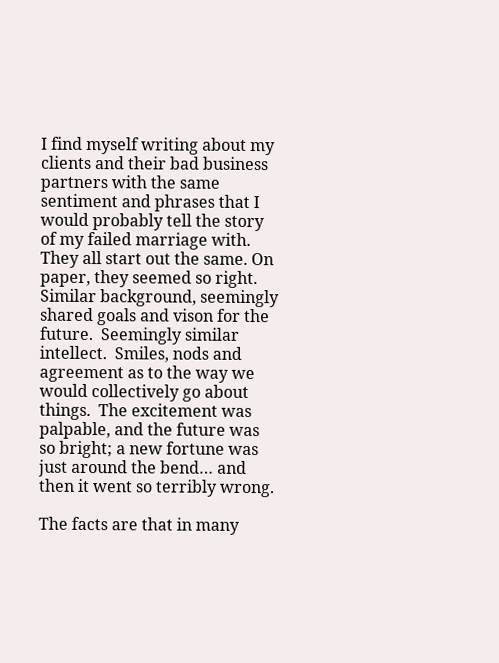I find myself writing about my clients and their bad business partners with the same sentiment and phrases that I would probably tell the story of my failed marriage with.   They all start out the same. On paper, they seemed so right.  Similar background, seemingly shared goals and vison for the future.  Seemingly similar intellect.  Smiles, nods and agreement as to the way we would collectively go about things.  The excitement was palpable, and the future was so bright; a new fortune was just around the bend… and then it went so terribly wrong.

The facts are that in many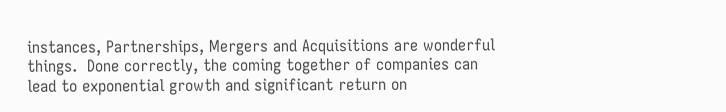instances, Partnerships, Mergers and Acquisitions are wonderful things.  Done correctly, the coming together of companies can lead to exponential growth and significant return on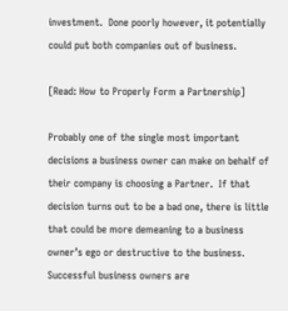investment.  Done poorly however, it potentially could put both companies out of business.

[Read: How to Properly Form a Partnership]

Probably one of the single most important decisions a business owner can make on behalf of their company is choosing a Partner.  If that decision turns out to be a bad one, there is little that could be more demeaning to a business owner’s ego or destructive to the business.  Successful business owners are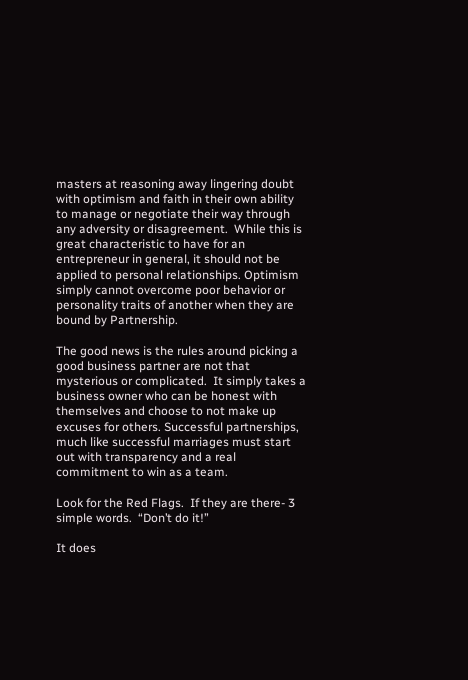masters at reasoning away lingering doubt with optimism and faith in their own ability to manage or negotiate their way through any adversity or disagreement.  While this is great characteristic to have for an entrepreneur in general, it should not be applied to personal relationships. Optimism simply cannot overcome poor behavior or personality traits of another when they are bound by Partnership.

The good news is the rules around picking a good business partner are not that mysterious or complicated.  It simply takes a business owner who can be honest with themselves and choose to not make up excuses for others. Successful partnerships, much like successful marriages must start out with transparency and a real commitment to win as a team.

Look for the Red Flags.  If they are there- 3 simple words.  “Don’t do it!”

It does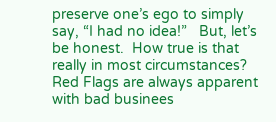preserve one’s ego to simply say, “I had no idea!”   But, let’s be honest.  How true is that really in most circumstances?  Red Flags are always apparent with bad businees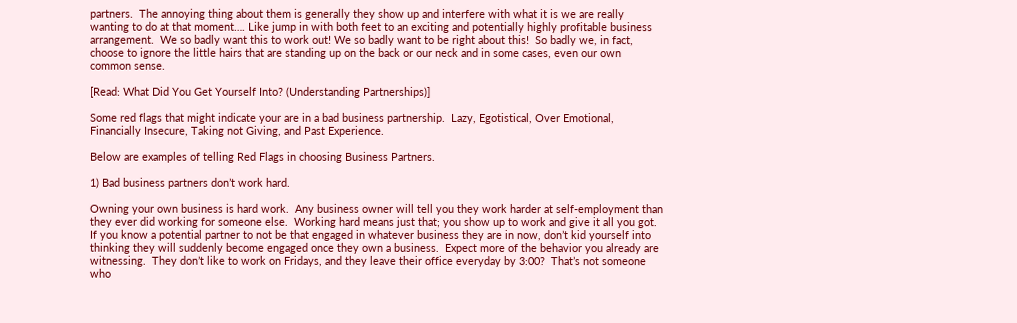partners.  The annoying thing about them is generally they show up and interfere with what it is we are really wanting to do at that moment…. Like jump in with both feet to an exciting and potentially highly profitable business arrangement.  We so badly want this to work out! We so badly want to be right about this!  So badly we, in fact, choose to ignore the little hairs that are standing up on the back or our neck and in some cases, even our own common sense.

[Read: What Did You Get Yourself Into? (Understanding Partnerships)]

Some red flags that might indicate your are in a bad business partnership.  Lazy, Egotistical, Over Emotional, Financially Insecure, Taking not Giving, and Past Experience.

Below are examples of telling Red Flags in choosing Business Partners.

1) Bad business partners don’t work hard.

Owning your own business is hard work.  Any business owner will tell you they work harder at self-employment than they ever did working for someone else.  Working hard means just that; you show up to work and give it all you got.  If you know a potential partner to not be that engaged in whatever business they are in now, don’t kid yourself into thinking they will suddenly become engaged once they own a business.  Expect more of the behavior you already are witnessing.  They don’t like to work on Fridays, and they leave their office everyday by 3:00?  That’s not someone who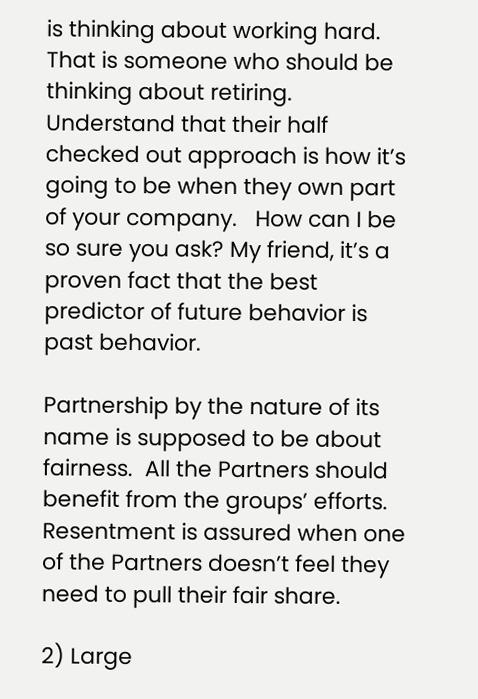is thinking about working hard.  That is someone who should be thinking about retiring.  Understand that their half checked out approach is how it’s going to be when they own part of your company.   How can I be so sure you ask? My friend, it’s a proven fact that the best predictor of future behavior is past behavior.

Partnership by the nature of its name is supposed to be about fairness.  All the Partners should benefit from the groups’ efforts.   Resentment is assured when one of the Partners doesn’t feel they need to pull their fair share.

2) Large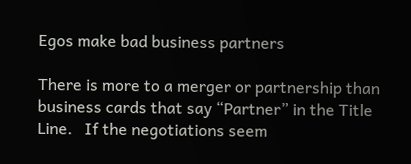Egos make bad business partners

There is more to a merger or partnership than business cards that say “Partner” in the Title Line.   If the negotiations seem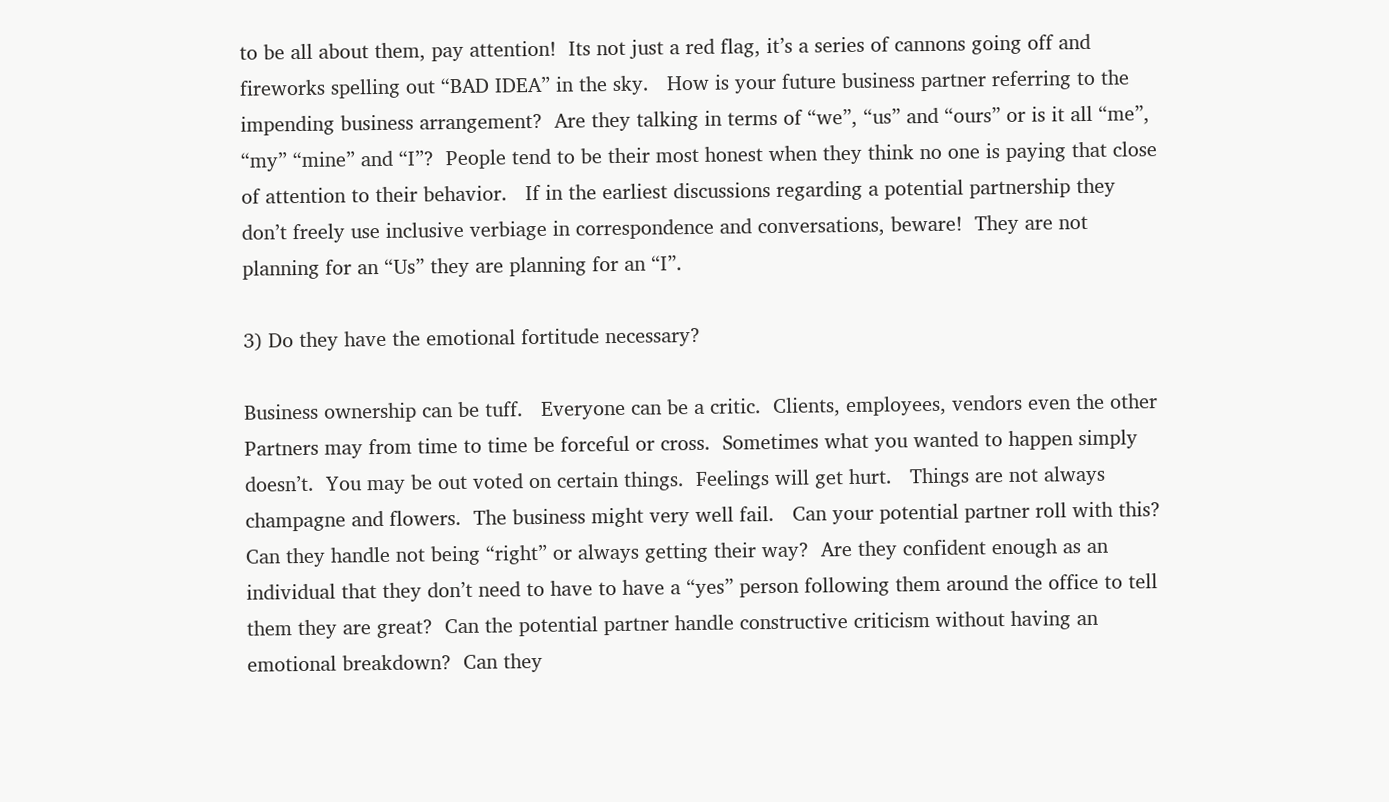to be all about them, pay attention!  Its not just a red flag, it’s a series of cannons going off and fireworks spelling out “BAD IDEA” in the sky.   How is your future business partner referring to the impending business arrangement?  Are they talking in terms of “we”, “us” and “ours” or is it all “me”, “my” “mine” and “I”?  People tend to be their most honest when they think no one is paying that close of attention to their behavior.   If in the earliest discussions regarding a potential partnership they don’t freely use inclusive verbiage in correspondence and conversations, beware!  They are not planning for an “Us” they are planning for an “I”.

3) Do they have the emotional fortitude necessary?

Business ownership can be tuff.   Everyone can be a critic.  Clients, employees, vendors even the other Partners may from time to time be forceful or cross.  Sometimes what you wanted to happen simply doesn’t.  You may be out voted on certain things.  Feelings will get hurt.   Things are not always champagne and flowers.  The business might very well fail.   Can your potential partner roll with this?  Can they handle not being “right” or always getting their way?  Are they confident enough as an individual that they don’t need to have to have a “yes” person following them around the office to tell them they are great?  Can the potential partner handle constructive criticism without having an emotional breakdown?  Can they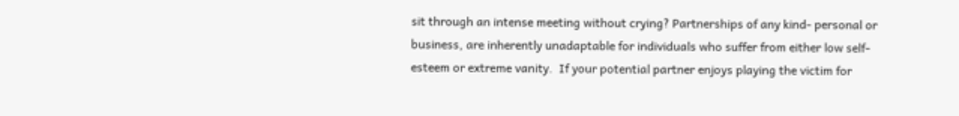sit through an intense meeting without crying? Partnerships of any kind- personal or business, are inherently unadaptable for individuals who suffer from either low self-esteem or extreme vanity.  If your potential partner enjoys playing the victim for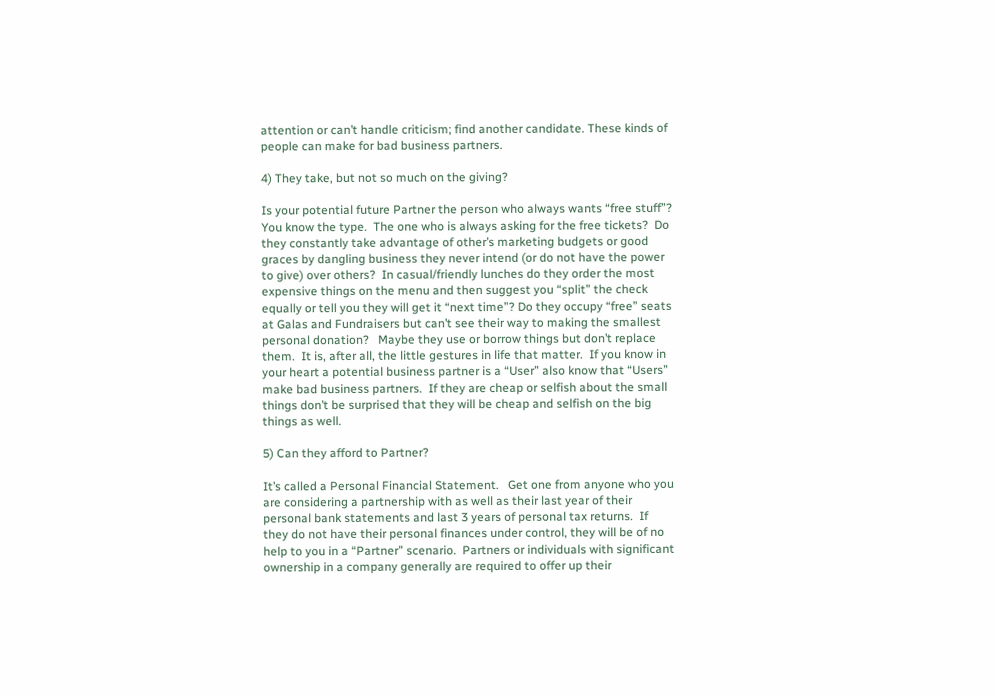attention or can’t handle criticism; find another candidate. These kinds of people can make for bad business partners.

4) They take, but not so much on the giving?

Is your potential future Partner the person who always wants “free stuff”?  You know the type.  The one who is always asking for the free tickets?  Do they constantly take advantage of other’s marketing budgets or good graces by dangling business they never intend (or do not have the power to give) over others?  In casual/friendly lunches do they order the most expensive things on the menu and then suggest you “split” the check equally or tell you they will get it “next time”? Do they occupy “free” seats at Galas and Fundraisers but can’t see their way to making the smallest personal donation?   Maybe they use or borrow things but don’t replace them.  It is, after all, the little gestures in life that matter.  If you know in your heart a potential business partner is a “User” also know that “Users” make bad business partners.  If they are cheap or selfish about the small things don’t be surprised that they will be cheap and selfish on the big things as well.

5) Can they afford to Partner?

It’s called a Personal Financial Statement.   Get one from anyone who you are considering a partnership with as well as their last year of their personal bank statements and last 3 years of personal tax returns.  If they do not have their personal finances under control, they will be of no help to you in a “Partner” scenario.  Partners or individuals with significant ownership in a company generally are required to offer up their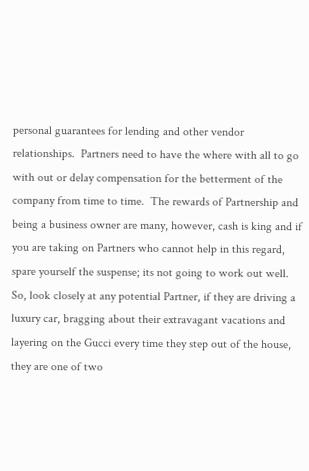personal guarantees for lending and other vendor relationships.  Partners need to have the where with all to go with out or delay compensation for the betterment of the company from time to time.  The rewards of Partnership and being a business owner are many, however, cash is king and if you are taking on Partners who cannot help in this regard, spare yourself the suspense; its not going to work out well.   So, look closely at any potential Partner, if they are driving a luxury car, bragging about their extravagant vacations and layering on the Gucci every time they step out of the house, they are one of two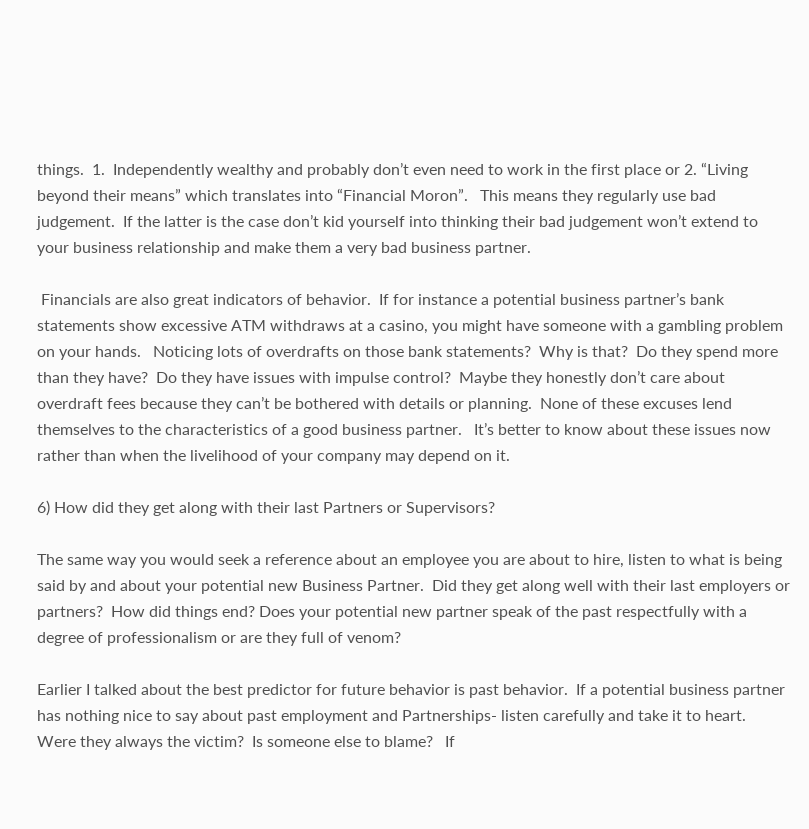things.  1.  Independently wealthy and probably don’t even need to work in the first place or 2. “Living beyond their means” which translates into “Financial Moron”.   This means they regularly use bad judgement.  If the latter is the case don’t kid yourself into thinking their bad judgement won’t extend to your business relationship and make them a very bad business partner.

 Financials are also great indicators of behavior.  If for instance a potential business partner’s bank statements show excessive ATM withdraws at a casino, you might have someone with a gambling problem on your hands.   Noticing lots of overdrafts on those bank statements?  Why is that?  Do they spend more than they have?  Do they have issues with impulse control?  Maybe they honestly don’t care about overdraft fees because they can’t be bothered with details or planning.  None of these excuses lend themselves to the characteristics of a good business partner.   It’s better to know about these issues now rather than when the livelihood of your company may depend on it.

6) How did they get along with their last Partners or Supervisors?

The same way you would seek a reference about an employee you are about to hire, listen to what is being said by and about your potential new Business Partner.  Did they get along well with their last employers or partners?  How did things end? Does your potential new partner speak of the past respectfully with a degree of professionalism or are they full of venom?

Earlier I talked about the best predictor for future behavior is past behavior.  If a potential business partner has nothing nice to say about past employment and Partnerships- listen carefully and take it to heart.  Were they always the victim?  Is someone else to blame?   If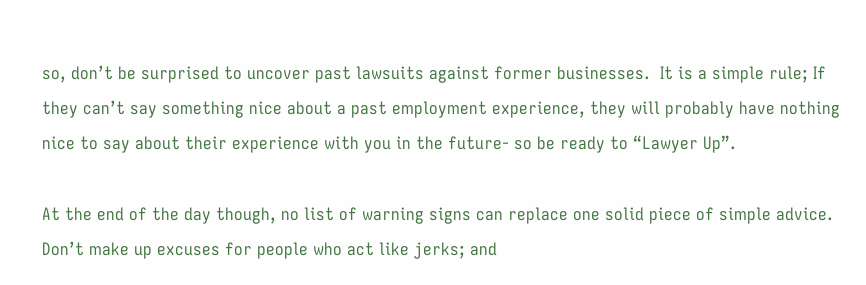so, don’t be surprised to uncover past lawsuits against former businesses.  It is a simple rule; If they can’t say something nice about a past employment experience, they will probably have nothing nice to say about their experience with you in the future- so be ready to “Lawyer Up”.

At the end of the day though, no list of warning signs can replace one solid piece of simple advice.  Don’t make up excuses for people who act like jerks; and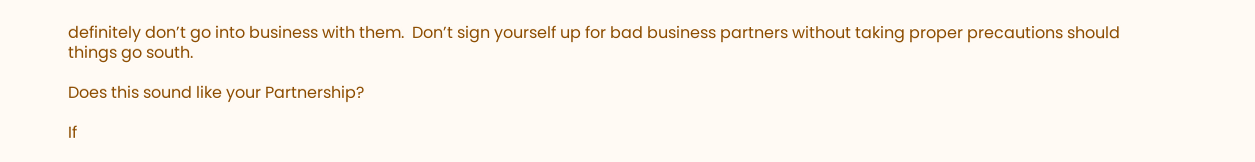definitely don’t go into business with them.  Don’t sign yourself up for bad business partners without taking proper precautions should things go south.

Does this sound like your Partnership?

If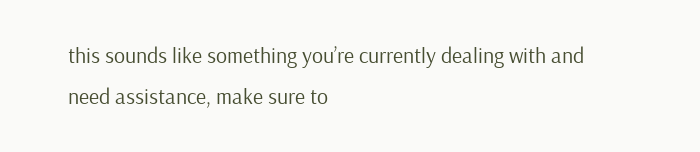this sounds like something you’re currently dealing with and need assistance, make sure to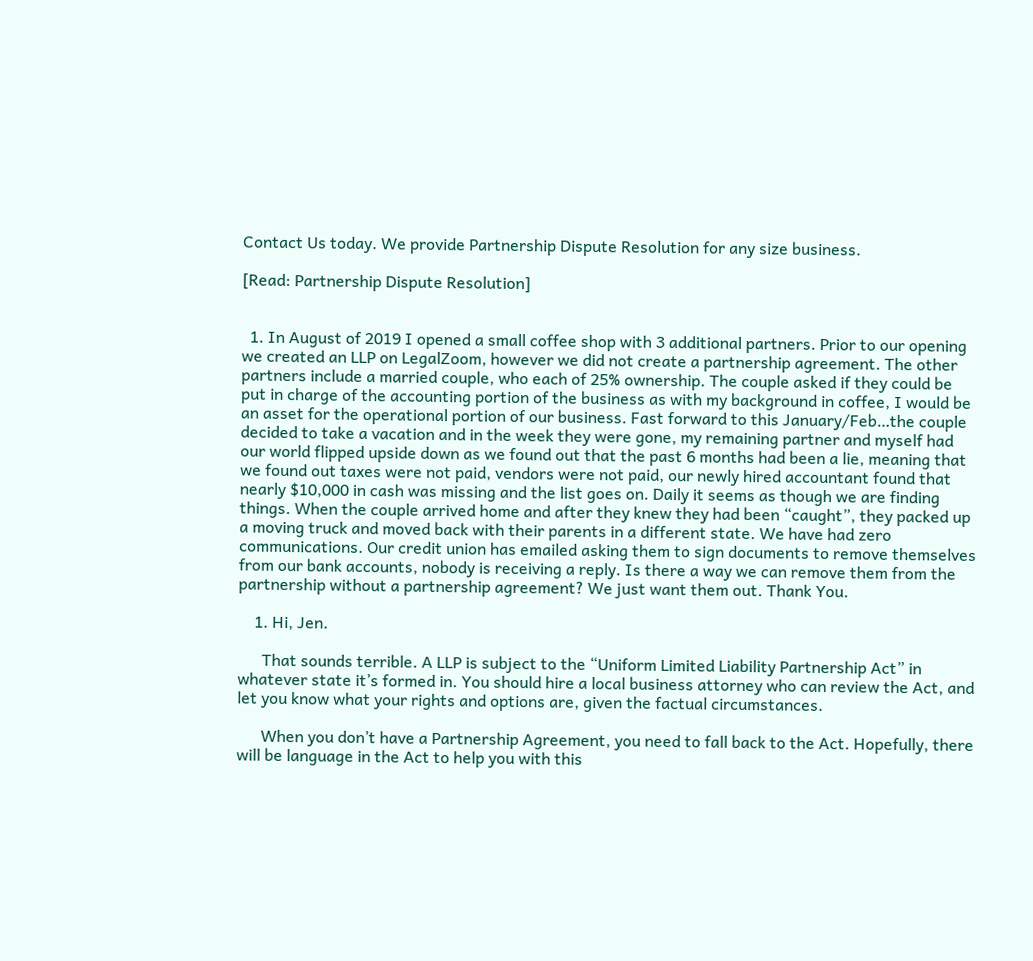Contact Us today. We provide Partnership Dispute Resolution for any size business.

[Read: Partnership Dispute Resolution]


  1. In August of 2019 I opened a small coffee shop with 3 additional partners. Prior to our opening we created an LLP on LegalZoom, however we did not create a partnership agreement. The other partners include a married couple, who each of 25% ownership. The couple asked if they could be put in charge of the accounting portion of the business as with my background in coffee, I would be an asset for the operational portion of our business. Fast forward to this January/Feb…the couple decided to take a vacation and in the week they were gone, my remaining partner and myself had our world flipped upside down as we found out that the past 6 months had been a lie, meaning that we found out taxes were not paid, vendors were not paid, our newly hired accountant found that nearly $10,000 in cash was missing and the list goes on. Daily it seems as though we are finding things. When the couple arrived home and after they knew they had been “caught”, they packed up a moving truck and moved back with their parents in a different state. We have had zero communications. Our credit union has emailed asking them to sign documents to remove themselves from our bank accounts, nobody is receiving a reply. Is there a way we can remove them from the partnership without a partnership agreement? We just want them out. Thank You.

    1. Hi, Jen.

      That sounds terrible. A LLP is subject to the “Uniform Limited Liability Partnership Act” in whatever state it’s formed in. You should hire a local business attorney who can review the Act, and let you know what your rights and options are, given the factual circumstances.

      When you don’t have a Partnership Agreement, you need to fall back to the Act. Hopefully, there will be language in the Act to help you with this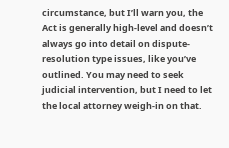circumstance, but I’ll warn you, the Act is generally high-level and doesn’t always go into detail on dispute-resolution type issues, like you’ve outlined. You may need to seek judicial intervention, but I need to let the local attorney weigh-in on that.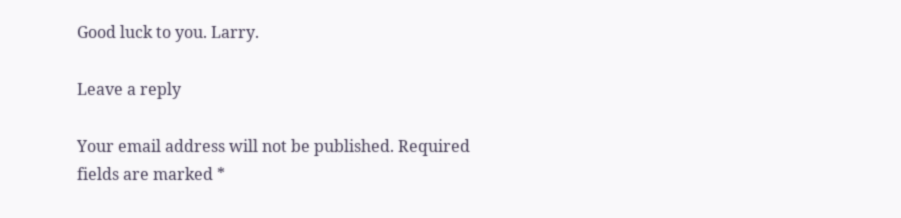Good luck to you. Larry.

Leave a reply

Your email address will not be published. Required fields are marked *